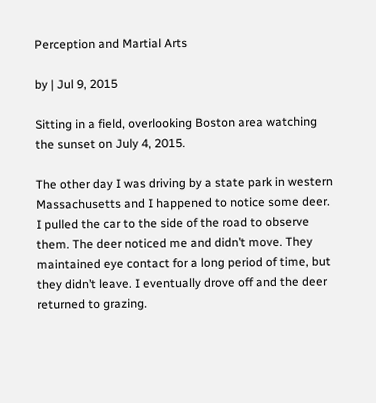Perception and Martial Arts

by | Jul 9, 2015

Sitting in a field, overlooking Boston area watching the sunset on July 4, 2015.

The other day I was driving by a state park in western Massachusetts and I happened to notice some deer. I pulled the car to the side of the road to observe them. The deer noticed me and didn’t move. They maintained eye contact for a long period of time, but they didn’t leave. I eventually drove off and the deer returned to grazing.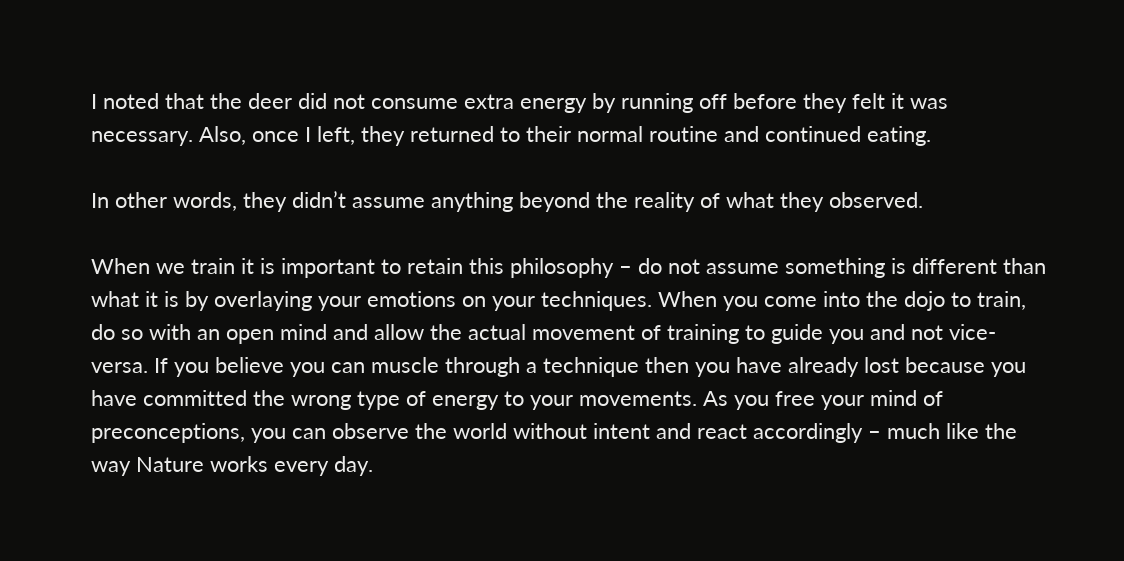I noted that the deer did not consume extra energy by running off before they felt it was necessary. Also, once I left, they returned to their normal routine and continued eating.

In other words, they didn’t assume anything beyond the reality of what they observed.

When we train it is important to retain this philosophy – do not assume something is different than what it is by overlaying your emotions on your techniques. When you come into the dojo to train, do so with an open mind and allow the actual movement of training to guide you and not vice-versa. If you believe you can muscle through a technique then you have already lost because you have committed the wrong type of energy to your movements. As you free your mind of preconceptions, you can observe the world without intent and react accordingly – much like the way Nature works every day.